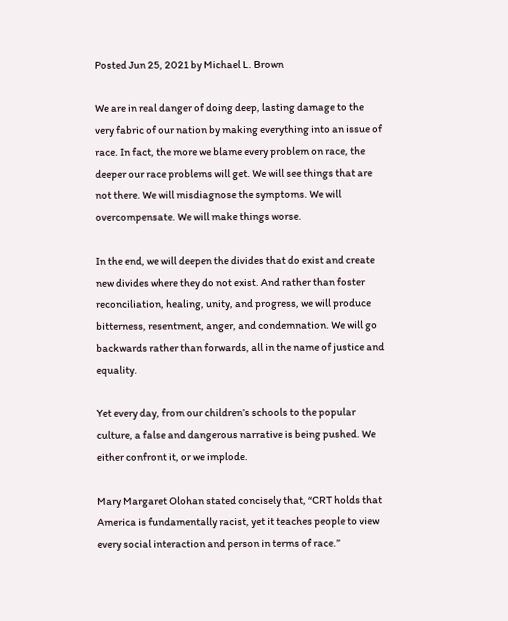Posted Jun 25, 2021 by Michael L. Brown

We are in real danger of doing deep, lasting damage to the very fabric of our nation by making everything into an issue of race. In fact, the more we blame every problem on race, the deeper our race problems will get. We will see things that are not there. We will misdiagnose the symptoms. We will overcompensate. We will make things worse.

In the end, we will deepen the divides that do exist and create new divides where they do not exist. And rather than foster reconciliation, healing, unity, and progress, we will produce bitterness, resentment, anger, and condemnation. We will go backwards rather than forwards, all in the name of justice and equality.

Yet every day, from our children’s schools to the popular culture, a false and dangerous narrative is being pushed. We either confront it, or we implode.

Mary Margaret Olohan stated concisely that, “CRT holds that America is fundamentally racist, yet it teaches people to view every social interaction and person in terms of race.”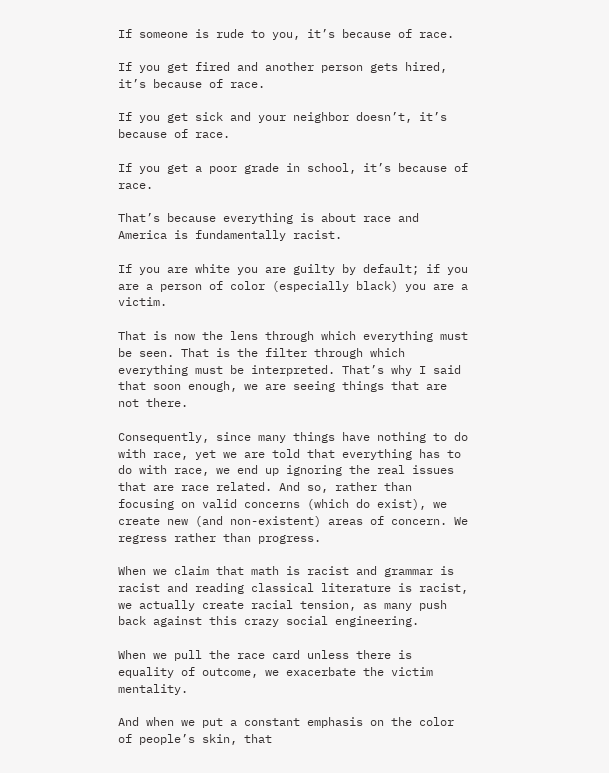If someone is rude to you, it’s because of race.

If you get fired and another person gets hired, it’s because of race.

If you get sick and your neighbor doesn’t, it’s because of race.

If you get a poor grade in school, it’s because of race.

That’s because everything is about race and America is fundamentally racist.

If you are white you are guilty by default; if you are a person of color (especially black) you are a victim.

That is now the lens through which everything must be seen. That is the filter through which everything must be interpreted. That’s why I said that soon enough, we are seeing things that are not there.

Consequently, since many things have nothing to do with race, yet we are told that everything has to do with race, we end up ignoring the real issues that are race related. And so, rather than focusing on valid concerns (which do exist), we create new (and non-existent) areas of concern. We regress rather than progress.

When we claim that math is racist and grammar is racist and reading classical literature is racist, we actually create racial tension, as many push back against this crazy social engineering.

When we pull the race card unless there is equality of outcome, we exacerbate the victim mentality.

And when we put a constant emphasis on the color of people’s skin, that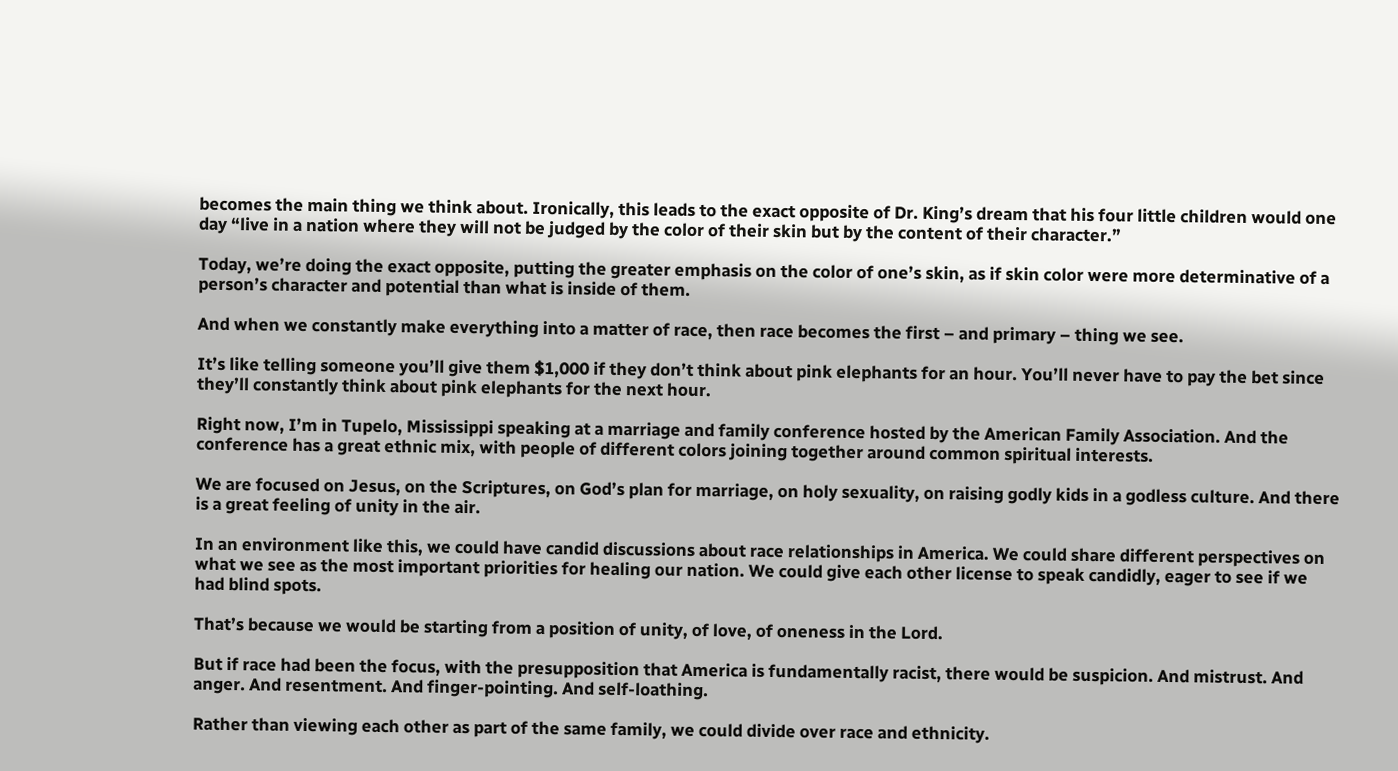becomes the main thing we think about. Ironically, this leads to the exact opposite of Dr. King’s dream that his four little children would one day “live in a nation where they will not be judged by the color of their skin but by the content of their character.”

Today, we’re doing the exact opposite, putting the greater emphasis on the color of one’s skin, as if skin color were more determinative of a person’s character and potential than what is inside of them.

And when we constantly make everything into a matter of race, then race becomes the first – and primary – thing we see.

It’s like telling someone you’ll give them $1,000 if they don’t think about pink elephants for an hour. You’ll never have to pay the bet since they’ll constantly think about pink elephants for the next hour.

Right now, I’m in Tupelo, Mississippi speaking at a marriage and family conference hosted by the American Family Association. And the conference has a great ethnic mix, with people of different colors joining together around common spiritual interests.

We are focused on Jesus, on the Scriptures, on God’s plan for marriage, on holy sexuality, on raising godly kids in a godless culture. And there is a great feeling of unity in the air.

In an environment like this, we could have candid discussions about race relationships in America. We could share different perspectives on what we see as the most important priorities for healing our nation. We could give each other license to speak candidly, eager to see if we had blind spots.

That’s because we would be starting from a position of unity, of love, of oneness in the Lord.

But if race had been the focus, with the presupposition that America is fundamentally racist, there would be suspicion. And mistrust. And anger. And resentment. And finger-pointing. And self-loathing.

Rather than viewing each other as part of the same family, we could divide over race and ethnicity.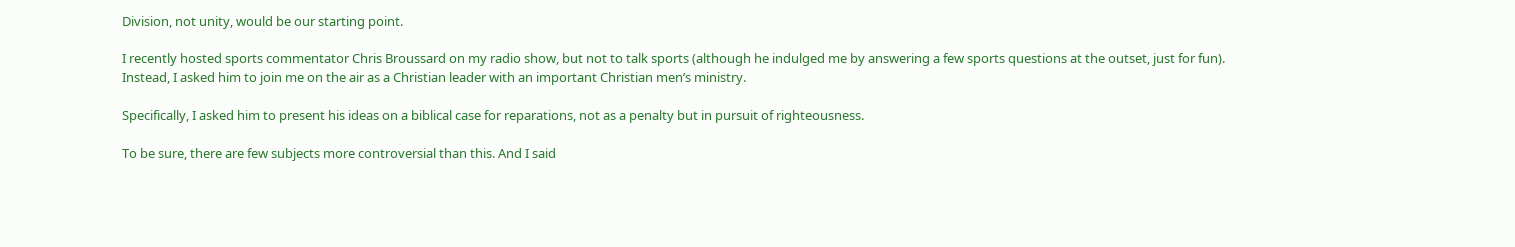Division, not unity, would be our starting point.

I recently hosted sports commentator Chris Broussard on my radio show, but not to talk sports (although he indulged me by answering a few sports questions at the outset, just for fun). Instead, I asked him to join me on the air as a Christian leader with an important Christian men’s ministry.

Specifically, I asked him to present his ideas on a biblical case for reparations, not as a penalty but in pursuit of righteousness.

To be sure, there are few subjects more controversial than this. And I said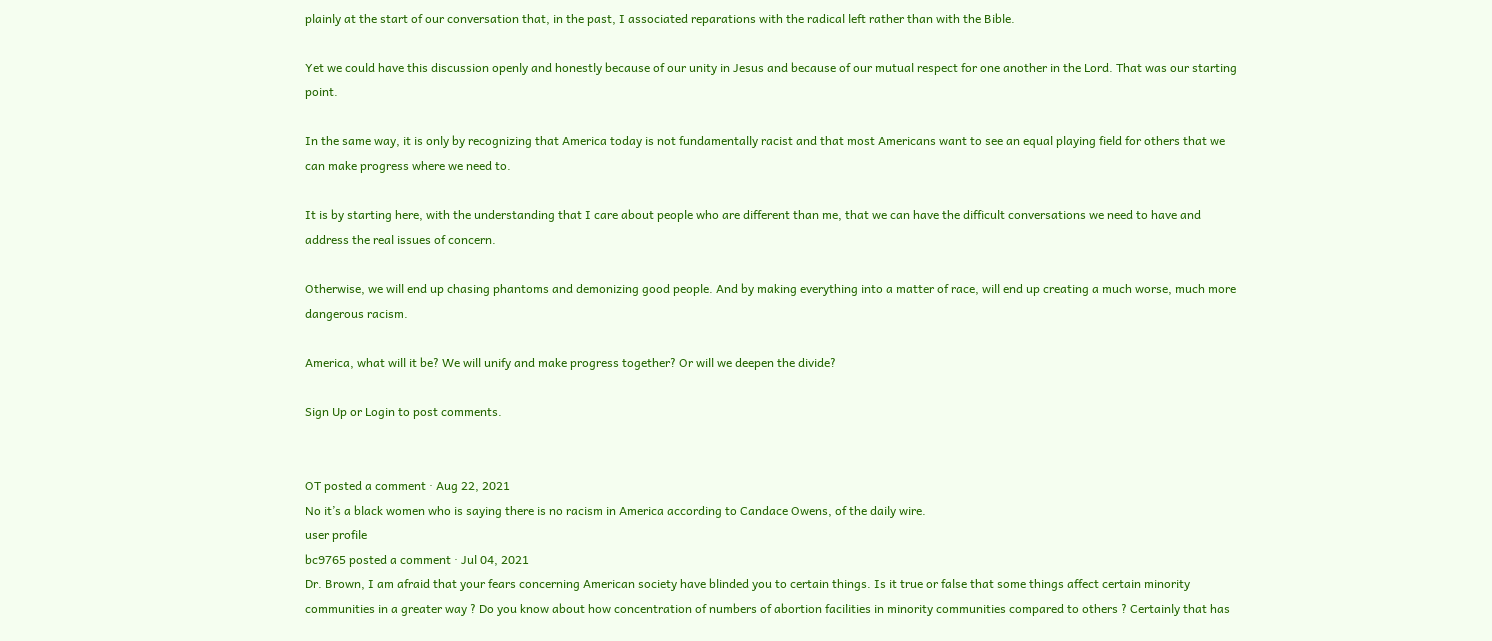plainly at the start of our conversation that, in the past, I associated reparations with the radical left rather than with the Bible.

Yet we could have this discussion openly and honestly because of our unity in Jesus and because of our mutual respect for one another in the Lord. That was our starting point.

In the same way, it is only by recognizing that America today is not fundamentally racist and that most Americans want to see an equal playing field for others that we can make progress where we need to.

It is by starting here, with the understanding that I care about people who are different than me, that we can have the difficult conversations we need to have and address the real issues of concern.

Otherwise, we will end up chasing phantoms and demonizing good people. And by making everything into a matter of race, will end up creating a much worse, much more dangerous racism.

America, what will it be? We will unify and make progress together? Or will we deepen the divide?

Sign Up or Login to post comments.


OT posted a comment · Aug 22, 2021
No it’s a black women who is saying there is no racism in America according to Candace Owens, of the daily wire.
user profile
bc9765 posted a comment · Jul 04, 2021
Dr. Brown, I am afraid that your fears concerning American society have blinded you to certain things. Is it true or false that some things affect certain minority communities in a greater way ? Do you know about how concentration of numbers of abortion facilities in minority communities compared to others ? Certainly that has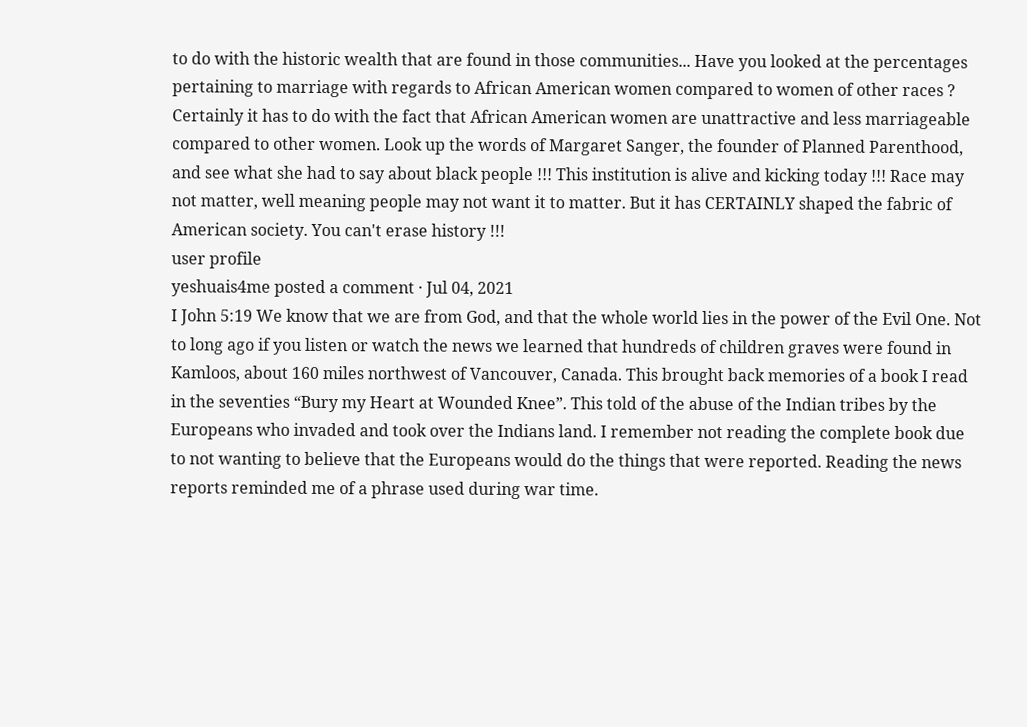to do with the historic wealth that are found in those communities... Have you looked at the percentages pertaining to marriage with regards to African American women compared to women of other races ? Certainly it has to do with the fact that African American women are unattractive and less marriageable compared to other women. Look up the words of Margaret Sanger, the founder of Planned Parenthood, and see what she had to say about black people !!! This institution is alive and kicking today !!! Race may not matter, well meaning people may not want it to matter. But it has CERTAINLY shaped the fabric of American society. You can't erase history !!!
user profile
yeshuais4me posted a comment · Jul 04, 2021
I John 5:19 We know that we are from God, and that the whole world lies in the power of the Evil One. Not to long ago if you listen or watch the news we learned that hundreds of children graves were found in Kamloos, about 160 miles northwest of Vancouver, Canada. This brought back memories of a book I read in the seventies “Bury my Heart at Wounded Knee”. This told of the abuse of the Indian tribes by the Europeans who invaded and took over the Indians land. I remember not reading the complete book due to not wanting to believe that the Europeans would do the things that were reported. Reading the news reports reminded me of a phrase used during war time.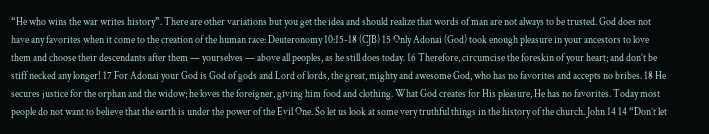“He who wins the war writes history”. There are other variations but you get the idea and should realize that words of man are not always to be trusted. God does not have any favorites when it come to the creation of the human race: Deuteronomy 10:15-18 (CJB) 15 Only Adonai (God) took enough pleasure in your ancestors to love them and choose their descendants after them — yourselves — above all peoples, as he still does today. 16 Therefore, circumcise the foreskin of your heart; and don’t be stiff necked any longer! 17 For Adonai your God is God of gods and Lord of lords, the great, mighty and awesome God, who has no favorites and accepts no bribes. 18 He secures justice for the orphan and the widow; he loves the foreigner, giving him food and clothing. What God creates for His pleasure, He has no favorites. Today most people do not want to believe that the earth is under the power of the Evil One. So let us look at some very truthful things in the history of the church. John 14 14 “Don’t let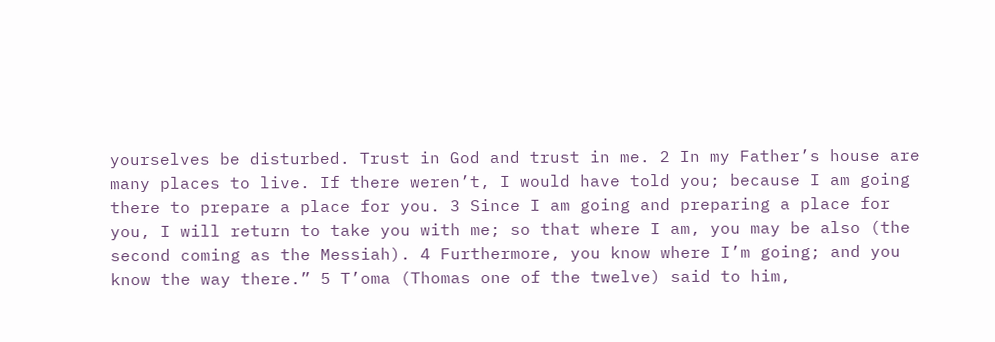yourselves be disturbed. Trust in God and trust in me. 2 In my Father’s house are many places to live. If there weren’t, I would have told you; because I am going there to prepare a place for you. 3 Since I am going and preparing a place for you, I will return to take you with me; so that where I am, you may be also (the second coming as the Messiah). 4 Furthermore, you know where I’m going; and you know the way there.” 5 T’oma (Thomas one of the twelve) said to him,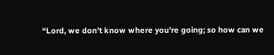“Lord, we don’t know where you’re going; so how can we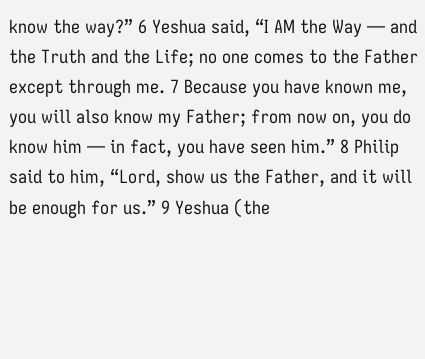know the way?” 6 Yeshua said, “I AM the Way — and the Truth and the Life; no one comes to the Father except through me. 7 Because you have known me, you will also know my Father; from now on, you do know him — in fact, you have seen him.” 8 Philip said to him, “Lord, show us the Father, and it will be enough for us.” 9 Yeshua (the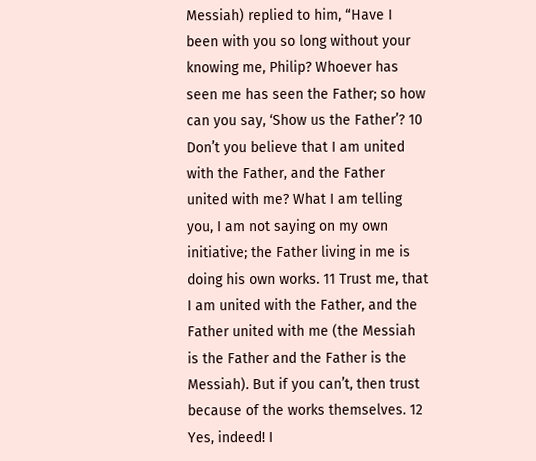Messiah) replied to him, “Have I been with you so long without your knowing me, Philip? Whoever has seen me has seen the Father; so how can you say, ‘Show us the Father’? 10 Don’t you believe that I am united with the Father, and the Father united with me? What I am telling you, I am not saying on my own initiative; the Father living in me is doing his own works. 11 Trust me, that I am united with the Father, and the Father united with me (the Messiah is the Father and the Father is the Messiah). But if you can’t, then trust because of the works themselves. 12 Yes, indeed! I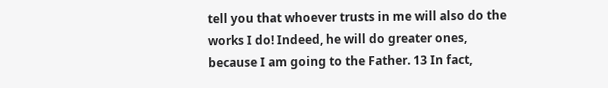tell you that whoever trusts in me will also do the works I do! Indeed, he will do greater ones, because I am going to the Father. 13 In fact,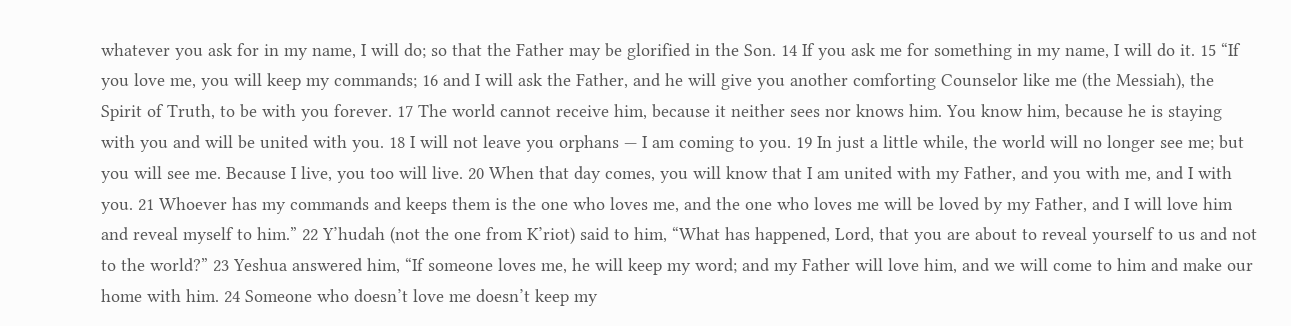whatever you ask for in my name, I will do; so that the Father may be glorified in the Son. 14 If you ask me for something in my name, I will do it. 15 “If you love me, you will keep my commands; 16 and I will ask the Father, and he will give you another comforting Counselor like me (the Messiah), the Spirit of Truth, to be with you forever. 17 The world cannot receive him, because it neither sees nor knows him. You know him, because he is staying with you and will be united with you. 18 I will not leave you orphans — I am coming to you. 19 In just a little while, the world will no longer see me; but you will see me. Because I live, you too will live. 20 When that day comes, you will know that I am united with my Father, and you with me, and I with you. 21 Whoever has my commands and keeps them is the one who loves me, and the one who loves me will be loved by my Father, and I will love him and reveal myself to him.” 22 Y’hudah (not the one from K’riot) said to him, “What has happened, Lord, that you are about to reveal yourself to us and not to the world?” 23 Yeshua answered him, “If someone loves me, he will keep my word; and my Father will love him, and we will come to him and make our home with him. 24 Someone who doesn’t love me doesn’t keep my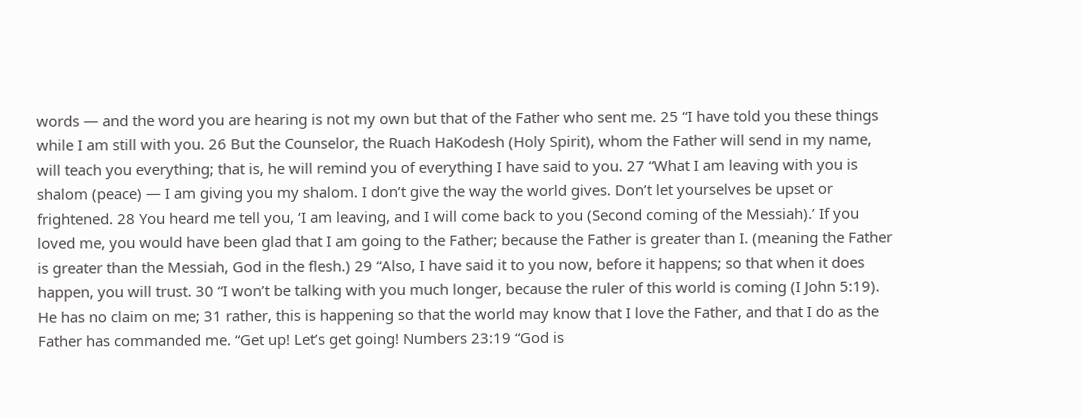words — and the word you are hearing is not my own but that of the Father who sent me. 25 “I have told you these things while I am still with you. 26 But the Counselor, the Ruach HaKodesh (Holy Spirit), whom the Father will send in my name, will teach you everything; that is, he will remind you of everything I have said to you. 27 “What I am leaving with you is shalom (peace) — I am giving you my shalom. I don’t give the way the world gives. Don’t let yourselves be upset or frightened. 28 You heard me tell you, ‘I am leaving, and I will come back to you (Second coming of the Messiah).’ If you loved me, you would have been glad that I am going to the Father; because the Father is greater than I. (meaning the Father is greater than the Messiah, God in the flesh.) 29 “Also, I have said it to you now, before it happens; so that when it does happen, you will trust. 30 “I won’t be talking with you much longer, because the ruler of this world is coming (I John 5:19). He has no claim on me; 31 rather, this is happening so that the world may know that I love the Father, and that I do as the Father has commanded me. “Get up! Let’s get going! Numbers 23:19 “God is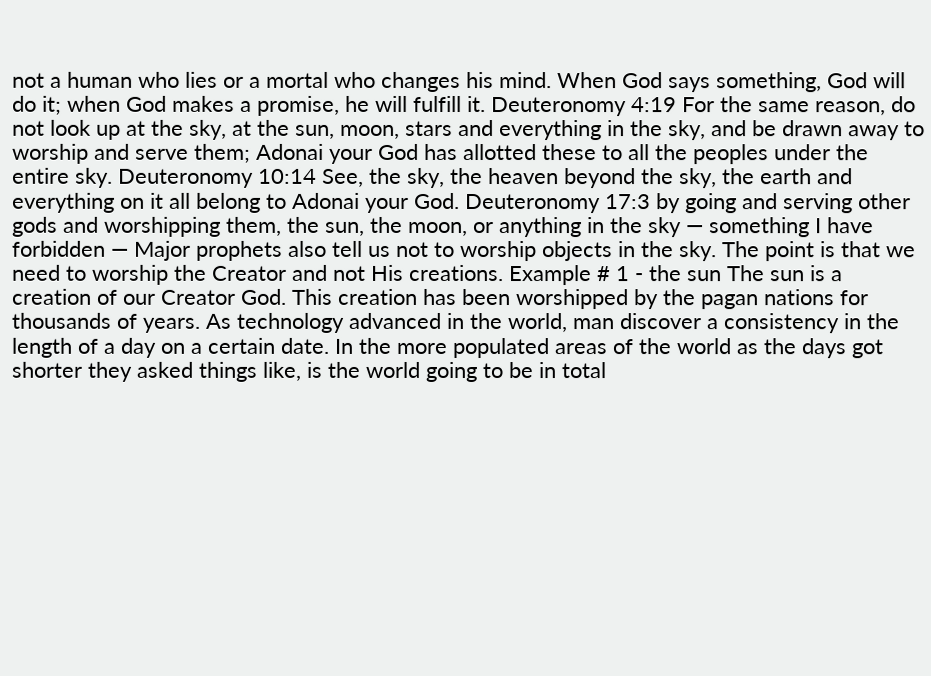not a human who lies or a mortal who changes his mind. When God says something, God will do it; when God makes a promise, he will fulfill it. Deuteronomy 4:19 For the same reason, do not look up at the sky, at the sun, moon, stars and everything in the sky, and be drawn away to worship and serve them; Adonai your God has allotted these to all the peoples under the entire sky. Deuteronomy 10:14 See, the sky, the heaven beyond the sky, the earth and everything on it all belong to Adonai your God. Deuteronomy 17:3 by going and serving other gods and worshipping them, the sun, the moon, or anything in the sky — something I have forbidden — Major prophets also tell us not to worship objects in the sky. The point is that we need to worship the Creator and not His creations. Example # 1 - the sun The sun is a creation of our Creator God. This creation has been worshipped by the pagan nations for thousands of years. As technology advanced in the world, man discover a consistency in the length of a day on a certain date. In the more populated areas of the world as the days got shorter they asked things like, is the world going to be in total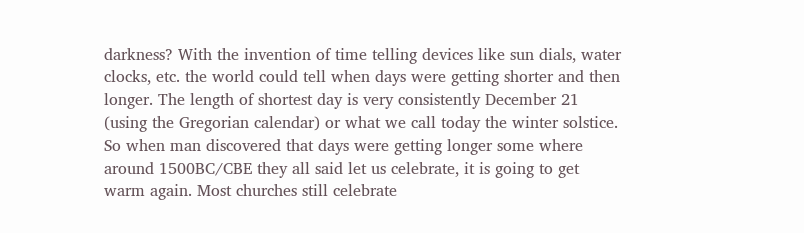darkness? With the invention of time telling devices like sun dials, water clocks, etc. the world could tell when days were getting shorter and then longer. The length of shortest day is very consistently December 21 (using the Gregorian calendar) or what we call today the winter solstice. So when man discovered that days were getting longer some where around 1500BC/CBE they all said let us celebrate, it is going to get warm again. Most churches still celebrate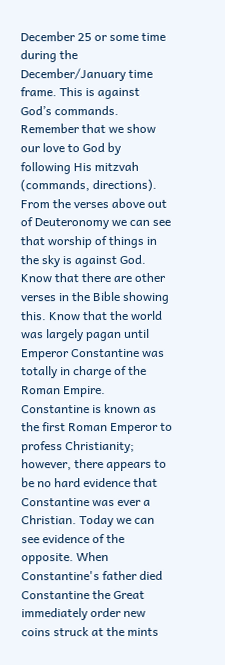December 25 or some time during the December/January time frame. This is against God’s commands. Remember that we show our love to God by following His mitzvah (commands, directions). From the verses above out of Deuteronomy we can see that worship of things in the sky is against God. Know that there are other verses in the Bible showing this. Know that the world was largely pagan until Emperor Constantine was totally in charge of the Roman Empire. Constantine is known as the first Roman Emperor to profess Christianity; however, there appears to be no hard evidence that Constantine was ever a Christian. Today we can see evidence of the opposite. When Constantine's father died Constantine the Great immediately order new coins struck at the mints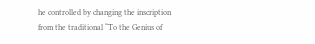he controlled by changing the inscription from the traditional “To the Genius of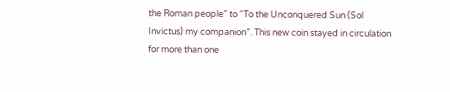the Roman people” to “To the Unconquered Sun (Sol Invictus) my companion”. This new coin stayed in circulation for more than one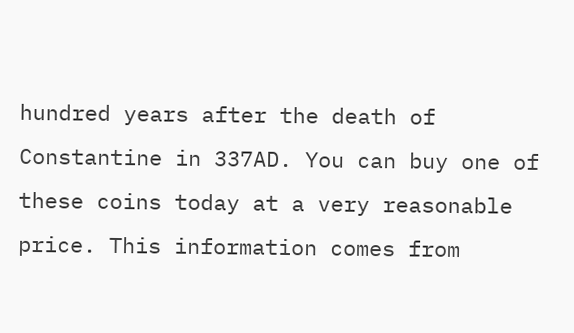hundred years after the death of Constantine in 337AD. You can buy one of these coins today at a very reasonable price. This information comes from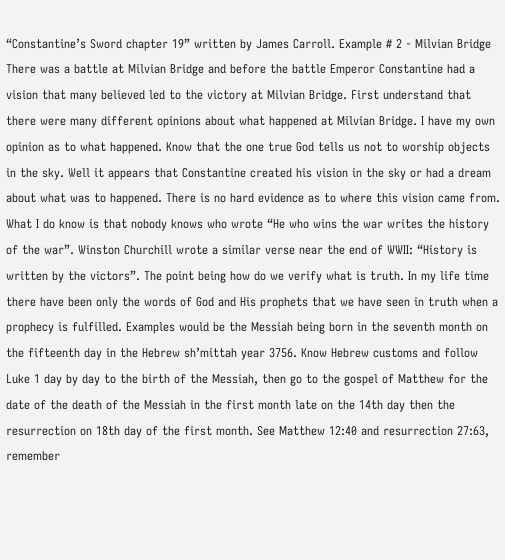“Constantine’s Sword chapter 19” written by James Carroll. Example # 2 - Milvian Bridge There was a battle at Milvian Bridge and before the battle Emperor Constantine had a vision that many believed led to the victory at Milvian Bridge. First understand that there were many different opinions about what happened at Milvian Bridge. I have my own opinion as to what happened. Know that the one true God tells us not to worship objects in the sky. Well it appears that Constantine created his vision in the sky or had a dream about what was to happened. There is no hard evidence as to where this vision came from. What I do know is that nobody knows who wrote “He who wins the war writes the history of the war”. Winston Churchill wrote a similar verse near the end of WWII: “History is written by the victors”. The point being how do we verify what is truth. In my life time there have been only the words of God and His prophets that we have seen in truth when a prophecy is fulfilled. Examples would be the Messiah being born in the seventh month on the fifteenth day in the Hebrew sh’mittah year 3756. Know Hebrew customs and follow Luke 1 day by day to the birth of the Messiah, then go to the gospel of Matthew for the date of the death of the Messiah in the first month late on the 14th day then the resurrection on 18th day of the first month. See Matthew 12:40 and resurrection 27:63, remember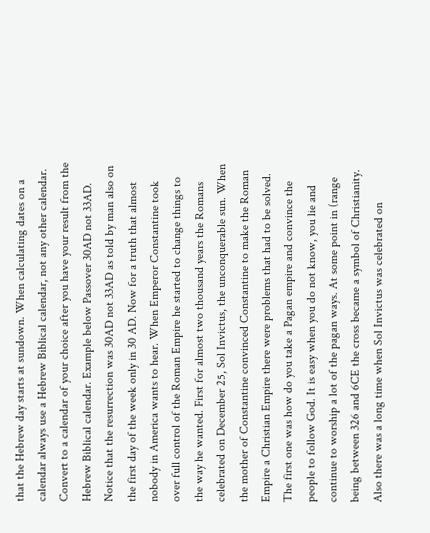that the Hebrew day starts at sundown. When calculating dates on a calendar always use a Hebrew Biblical calendar, not any other calendar. Convert to a calendar of your choice after you have your result from the Hebrew Biblical calendar. Example below Passover 30AD not 33AD. Notice that the resurrection was 30AD not 33AD as told by man also on the first day of the week only in 30 AD. Now for a truth that almost nobody in America wants to hear. When Emperor Constantine took over full control of the Roman Empire he started to change things to the way he wanted. First for almost two thousand years the Romans celebrated on December 25, Sol Invictus, the unconquerable sun. When the mother of Constantine convinced Constantine to make the Roman Empire a Christian Empire there were problems that had to be solved. The first one was how do you take a Pagan empire and convince the people to follow God. It is easy when you do not know, you lie and continue to worship a lot of the pagan ways. At some point in (range being between 326 and 6CE the cross became a symbol of Christianity. Also there was a long time when Sol Invictus was celebrated on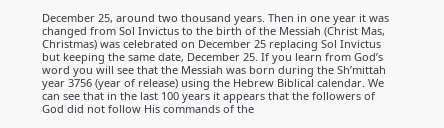December 25, around two thousand years. Then in one year it was changed from Sol Invictus to the birth of the Messiah (Christ Mas, Christmas) was celebrated on December 25 replacing Sol Invictus but keeping the same date, December 25. If you learn from God’s word you will see that the Messiah was born during the Sh’mittah year 3756 (year of release) using the Hebrew Biblical calendar. We can see that in the last 100 years it appears that the followers of God did not follow His commands of the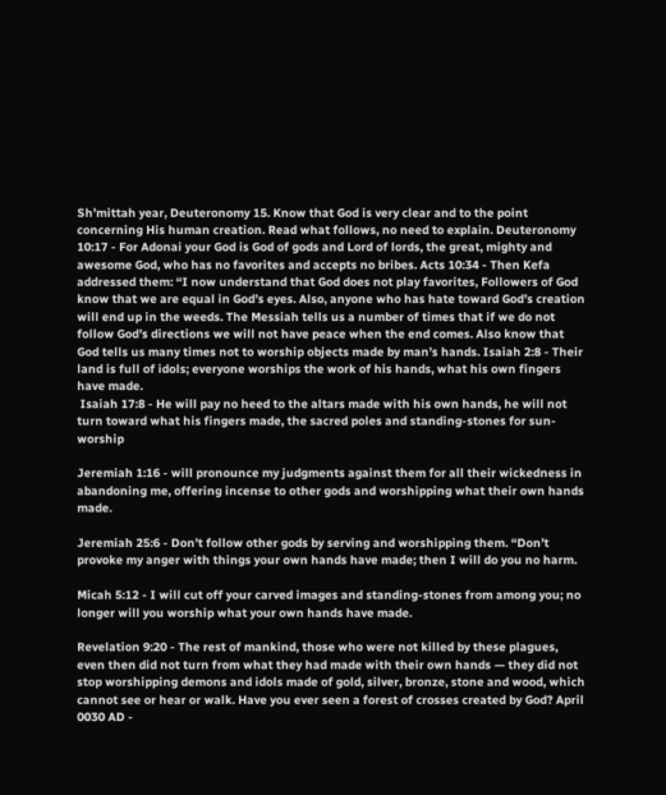Sh’mittah year, Deuteronomy 15. Know that God is very clear and to the point concerning His human creation. Read what follows, no need to explain. Deuteronomy 10:17 - For Adonai your God is God of gods and Lord of lords, the great, mighty and awesome God, who has no favorites and accepts no bribes. Acts 10:34 - Then Kefa addressed them: “I now understand that God does not play favorites, Followers of God know that we are equal in God’s eyes. Also, anyone who has hate toward God’s creation will end up in the weeds. The Messiah tells us a number of times that if we do not follow God’s directions we will not have peace when the end comes. Also know that God tells us many times not to worship objects made by man’s hands. Isaiah 2:8 - Their land is full of idols; everyone worships the work of his hands, what his own fingers have made.
 Isaiah 17:8 - He will pay no heed to the altars made with his own hands, he will not turn toward what his fingers made, the sacred poles and standing-stones for sun-worship

Jeremiah 1:16 - will pronounce my judgments against them for all their wickedness in abandoning me, offering incense to other gods and worshipping what their own hands made.

Jeremiah 25:6 - Don’t follow other gods by serving and worshipping them. “Don’t provoke my anger with things your own hands have made; then I will do you no harm.

Micah 5:12 - I will cut off your carved images and standing-stones from among you; no longer will you worship what your own hands have made.

Revelation 9:20 - The rest of mankind, those who were not killed by these plagues, even then did not turn from what they had made with their own hands — they did not stop worshipping demons and idols made of gold, silver, bronze, stone and wood, which cannot see or hear or walk. Have you ever seen a forest of crosses created by God? April 0030 AD -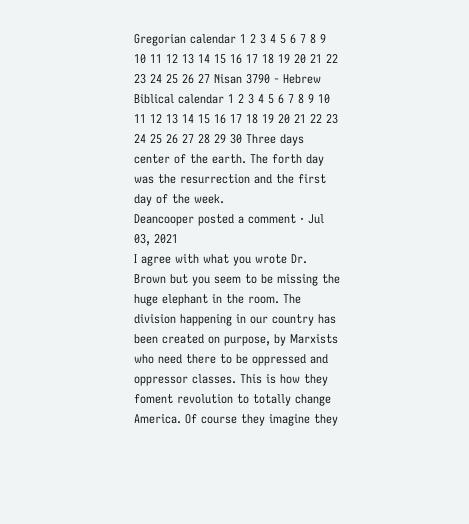Gregorian calendar 1 2 3 4 5 6 7 8 9 10 11 12 13 14 15 16 17 18 19 20 21 22 23 24 25 26 27 Nisan 3790 - Hebrew Biblical calendar 1 2 3 4 5 6 7 8 9 10 11 12 13 14 15 16 17 18 19 20 21 22 23 24 25 26 27 28 29 30 Three days center of the earth. The forth day was the resurrection and the first day of the week.
Deancooper posted a comment · Jul 03, 2021
I agree with what you wrote Dr. Brown but you seem to be missing the huge elephant in the room. The division happening in our country has been created on purpose, by Marxists who need there to be oppressed and oppressor classes. This is how they foment revolution to totally change America. Of course they imagine they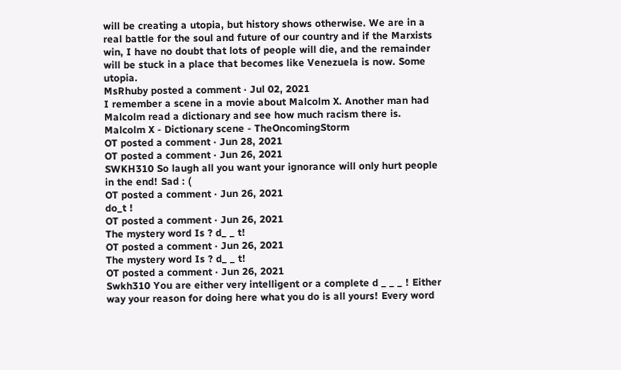will be creating a utopia, but history shows otherwise. We are in a real battle for the soul and future of our country and if the Marxists win, I have no doubt that lots of people will die, and the remainder will be stuck in a place that becomes like Venezuela is now. Some utopia.
MsRhuby posted a comment · Jul 02, 2021
I remember a scene in a movie about Malcolm X. Another man had Malcolm read a dictionary and see how much racism there is. Malcolm X - Dictionary scene - TheOncomingStorm
OT posted a comment · Jun 28, 2021
OT posted a comment · Jun 26, 2021
SWKH310 So laugh all you want your ignorance will only hurt people in the end! Sad : (
OT posted a comment · Jun 26, 2021
do_t !
OT posted a comment · Jun 26, 2021
The mystery word Is ? d_ _ t!
OT posted a comment · Jun 26, 2021
The mystery word Is ? d_ _ t!
OT posted a comment · Jun 26, 2021
Swkh310 You are either very intelligent or a complete d _ _ _ ! Either way your reason for doing here what you do is all yours! Every word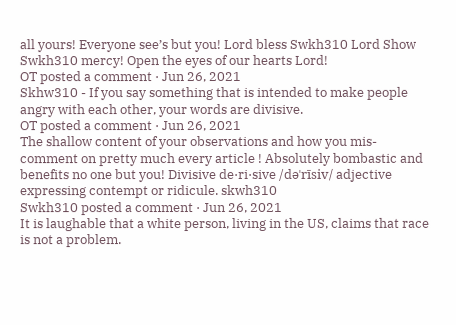all yours! Everyone see’s but you! Lord bless Swkh310 Lord Show Swkh310 mercy! Open the eyes of our hearts Lord!
OT posted a comment · Jun 26, 2021
Skhw310 - If you say something that is intended to make people angry with each other, your words are divisive.
OT posted a comment · Jun 26, 2021
The shallow content of your observations and how you mis-comment on pretty much every article ! Absolutely bombastic and benefits no one but you! Divisive de·ri·sive /dəˈrīsiv/ adjective expressing contempt or ridicule. skwh310
Swkh310 posted a comment · Jun 26, 2021
It is laughable that a white person, living in the US, claims that race is not a problem.